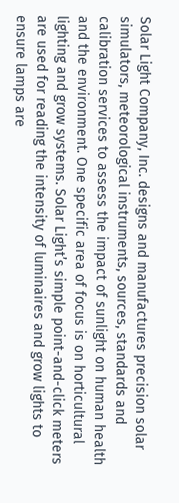Solar Light Company, Inc. designs and manufactures precision solar simulators, meteorological instruments, sources, standards and calibration services to assess the impact of sunlight on human health and the environment. One specific area of focus is on horticultural lighting and grow systems. Solar Light’s simple point-and-click meters are used for reading the intensity of luminaires and grow lights to ensure lamps are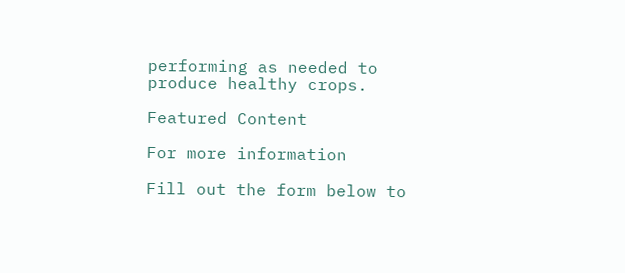performing as needed to produce healthy crops.

Featured Content

For more information

Fill out the form below to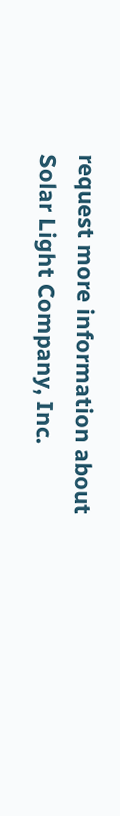request more information about
Solar Light Company, Inc.